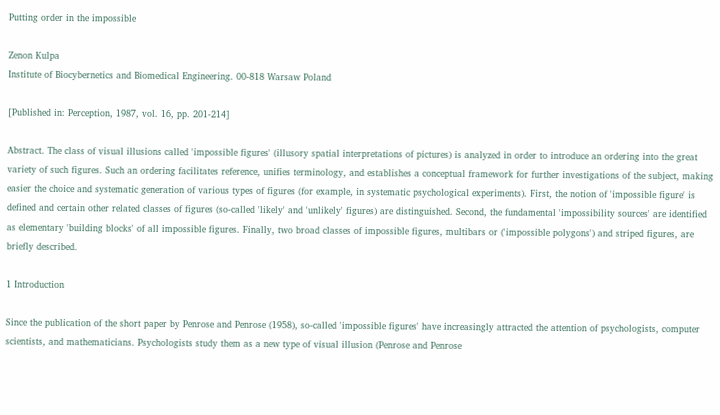Putting order in the impossible

Zenon Kulpa
Institute of Biocybernetics and Biomedical Engineering. 00-818 Warsaw Poland

[Published in: Perception, 1987, vol. 16, pp. 201-214]

Abstract. The class of visual illusions called 'impossible figures' (illusory spatial interpretations of pictures) is analyzed in order to introduce an ordering into the great variety of such figures. Such an ordering facilitates reference, unifies terminology, and establishes a conceptual framework for further investigations of the subject, making easier the choice and systematic generation of various types of figures (for example, in systematic psychological experiments). First, the notion of 'impossible figure' is defined and certain other related classes of figures (so-called 'likely' and 'unlikely' figures) are distinguished. Second, the fundamental 'impossibility sources' are identified as elementary 'building blocks' of all impossible figures. Finally, two broad classes of impossible figures, multibars or ('impossible polygons') and striped figures, are briefly described.

1 Introduction

Since the publication of the short paper by Penrose and Penrose (1958), so-called 'impossible figures' have increasingly attracted the attention of psychologists, computer scientists, and mathematicians. Psychologists study them as a new type of visual illusion (Penrose and Penrose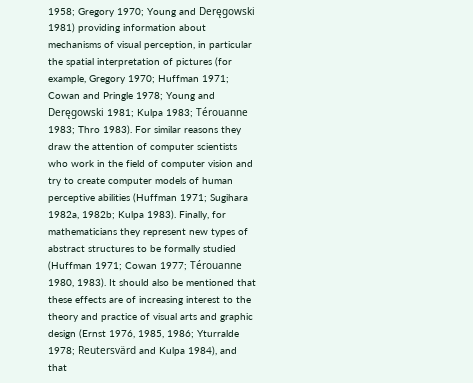1958; Gregory 1970; Young and Deręgowski 1981) providing information about mechanisms of visual perception, in particular the spatial interpretation of pictures (for example, Gregory 1970; Huffman 1971; Cowan and Pringle 1978; Young and Deręgowski 1981; Kulpa 1983; Térouanne 1983; Thro 1983). For similar reasons they draw the attention of computer scientists who work in the field of computer vision and try to create computer models of human perceptive abilities (Huffman 1971; Sugihara 1982a, 1982b; Kulpa 1983). Finally, for mathematicians they represent new types of abstract structures to be formally studied (Huffman 1971; Cowan 1977; Térouanne 1980, 1983). It should also be mentioned that these effects are of increasing interest to the theory and practice of visual arts and graphic design (Ernst 1976, 1985, 1986; Yturralde 1978; Reutersvärd and Kulpa 1984), and that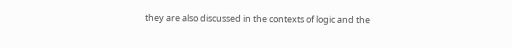they are also discussed in the contexts of logic and the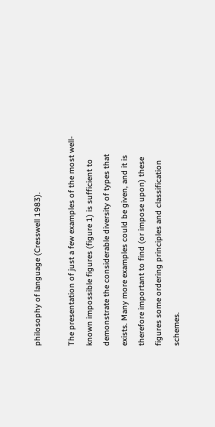philosophy of language (Cresswell 1983).

The presentation of just a few examples of the most well-known impossible figures (figure 1) is sufficient to demonstrate the considerable diversity of types that exists. Many more examples could be given, and it is therefore important to find (or impose upon) these figures some ordering principles and classification schemes.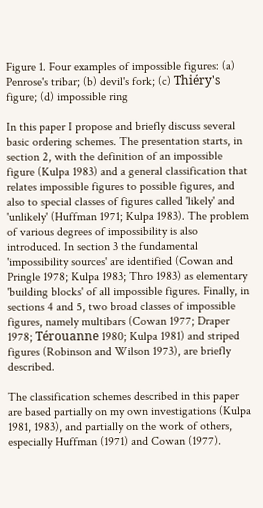Figure 1. Four examples of impossible figures: (a) Penrose's tribar; (b) devil's fork; (c) Thiéry's figure; (d) impossible ring

In this paper I propose and briefly discuss several basic ordering schemes. The presentation starts, in section 2, with the definition of an impossible figure (Kulpa 1983) and a general classification that relates impossible figures to possible figures, and also to special classes of figures called 'likely' and 'unlikely' (Huffman 1971; Kulpa 1983). The problem of various degrees of impossibility is also introduced. In section 3 the fundamental 'impossibility sources' are identified (Cowan and Pringle 1978; Kulpa 1983; Thro 1983) as elementary 'building blocks' of all impossible figures. Finally, in sections 4 and 5, two broad classes of impossible figures, namely multibars (Cowan 1977; Draper 1978; Térouanne 1980; Kulpa 1981) and striped figures (Robinson and Wilson 1973), are briefly described.

The classification schemes described in this paper are based partially on my own investigations (Kulpa 1981, 1983), and partially on the work of others, especially Huffman (1971) and Cowan (1977).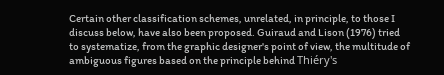Certain other classification schemes, unrelated, in principle, to those I discuss below, have also been proposed. Guiraud and Lison (1976) tried to systematize, from the graphic designer's point of view, the multitude of ambiguous figures based on the principle behind Thiéry's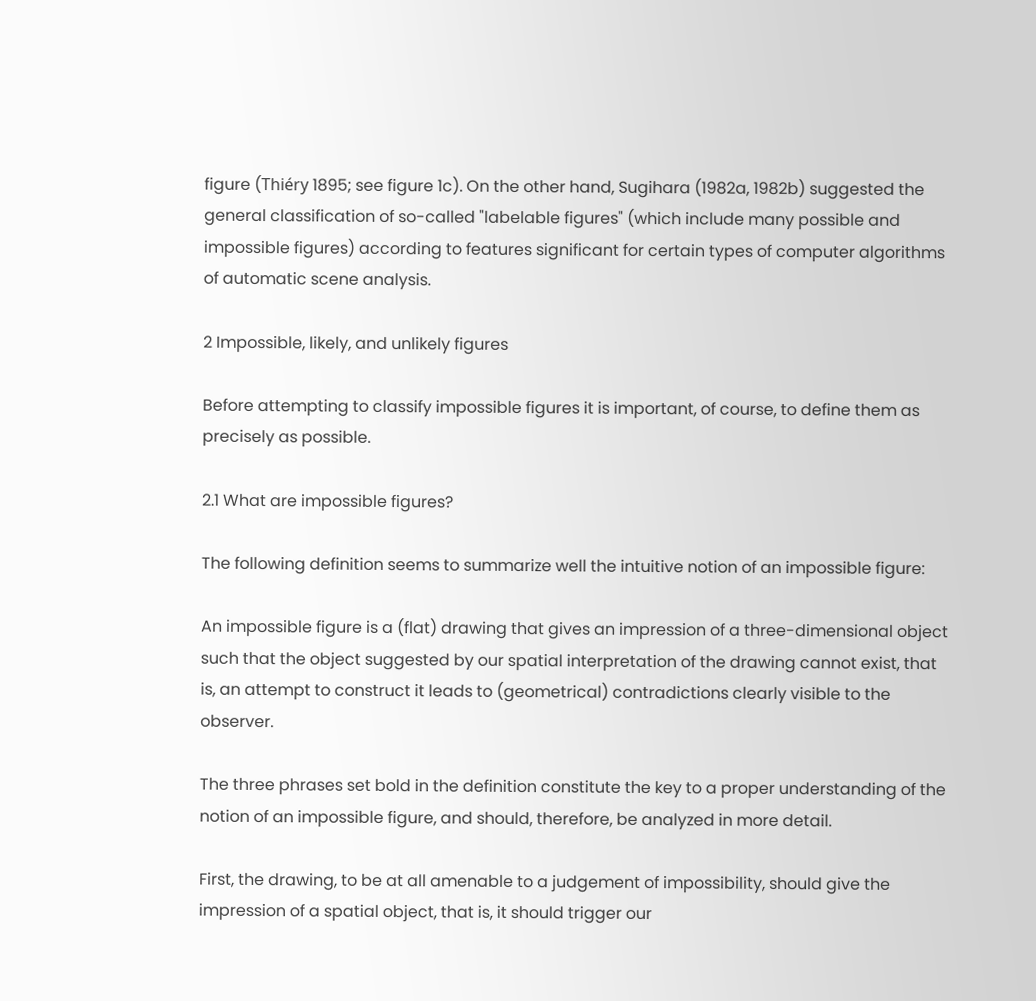figure (Thiéry 1895; see figure 1c). On the other hand, Sugihara (1982a, 1982b) suggested the general classification of so-called "labelable figures" (which include many possible and impossible figures) according to features significant for certain types of computer algorithms of automatic scene analysis.

2 Impossible, likely, and unlikely figures

Before attempting to classify impossible figures it is important, of course, to define them as precisely as possible.

2.1 What are impossible figures?

The following definition seems to summarize well the intuitive notion of an impossible figure:

An impossible figure is a (flat) drawing that gives an impression of a three-dimensional object such that the object suggested by our spatial interpretation of the drawing cannot exist, that is, an attempt to construct it leads to (geometrical) contradictions clearly visible to the observer.

The three phrases set bold in the definition constitute the key to a proper understanding of the notion of an impossible figure, and should, therefore, be analyzed in more detail.

First, the drawing, to be at all amenable to a judgement of impossibility, should give the impression of a spatial object, that is, it should trigger our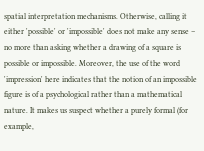spatial interpretation mechanisms. Otherwise, calling it either 'possible' or 'impossible' does not make any sense – no more than asking whether a drawing of a square is possible or impossible. Moreover, the use of the word 'impression' here indicates that the notion of an impossible figure is of a psychological rather than a mathematical nature. It makes us suspect whether a purely formal (for example,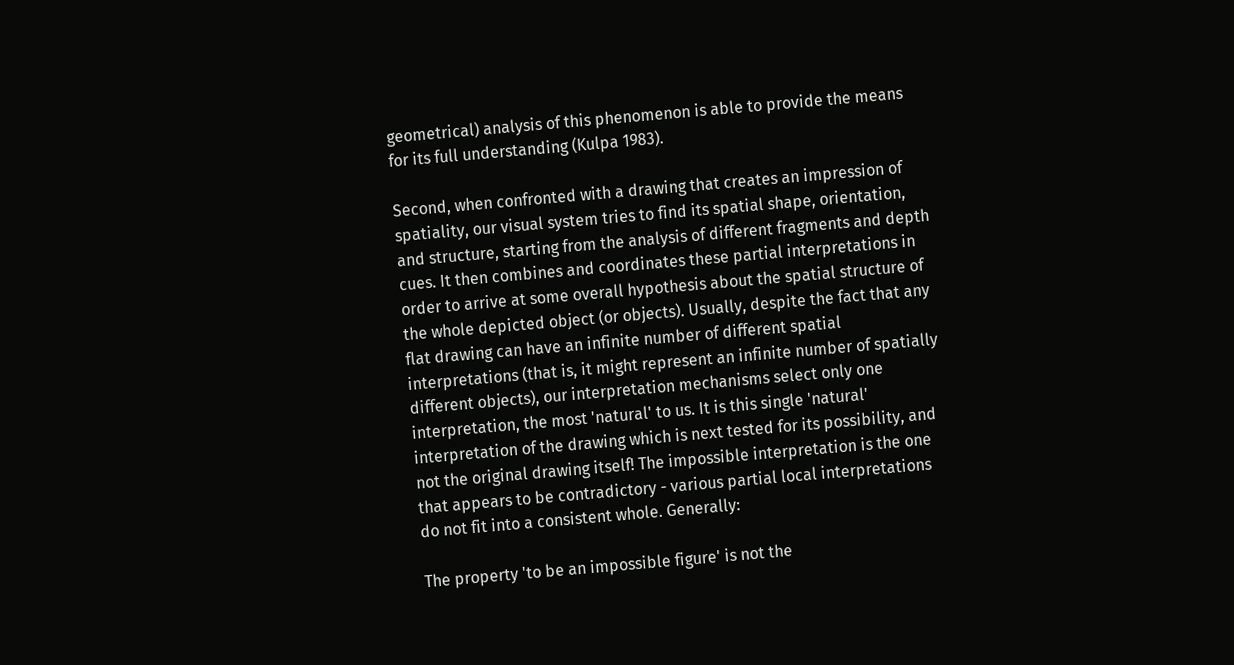geometrical) analysis of this phenomenon is able to provide the means for its full understanding (Kulpa 1983).

Second, when confronted with a drawing that creates an impression of spatiality, our visual system tries to find its spatial shape, orientation, and structure, starting from the analysis of different fragments and depth cues. It then combines and coordinates these partial interpretations in order to arrive at some overall hypothesis about the spatial structure of the whole depicted object (or objects). Usually, despite the fact that any flat drawing can have an infinite number of different spatial interpretations (that is, it might represent an infinite number of spatially different objects), our interpretation mechanisms select only one interpretation, the most 'natural' to us. It is this single 'natural' interpretation of the drawing which is next tested for its possibility, and not the original drawing itself! The impossible interpretation is the one that appears to be contradictory - various partial local interpretations do not fit into a consistent whole. Generally:

The property 'to be an impossible figure' is not the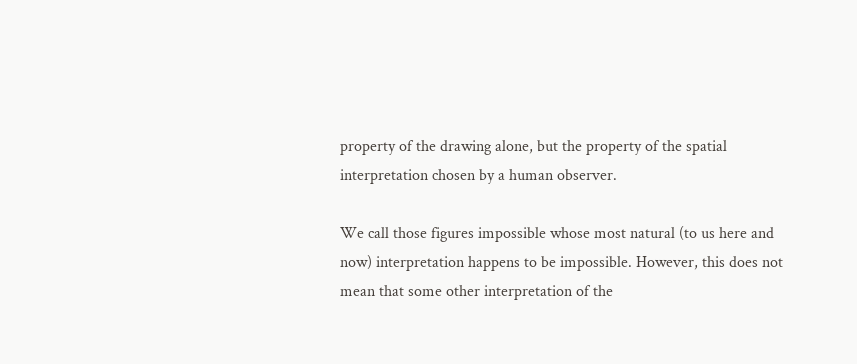property of the drawing alone, but the property of the spatial interpretation chosen by a human observer.

We call those figures impossible whose most natural (to us here and now) interpretation happens to be impossible. However, this does not mean that some other interpretation of the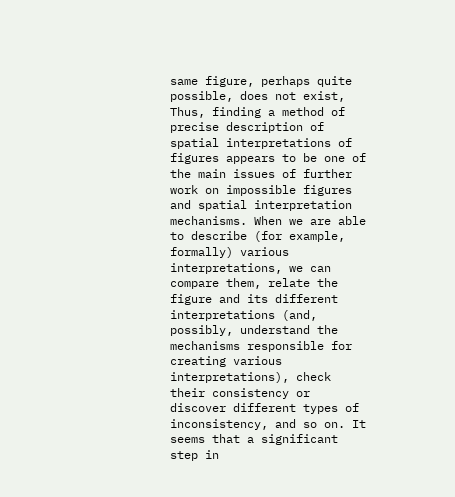same figure, perhaps quite possible, does not exist, Thus, finding a method of precise description of spatial interpretations of figures appears to be one of the main issues of further work on impossible figures and spatial interpretation mechanisms. When we are able to describe (for example, formally) various interpretations, we can compare them, relate the figure and its different interpretations (and, possibly, understand the mechanisms responsible for creating various interpretations), check their consistency or discover different types of inconsistency, and so on. It seems that a significant step in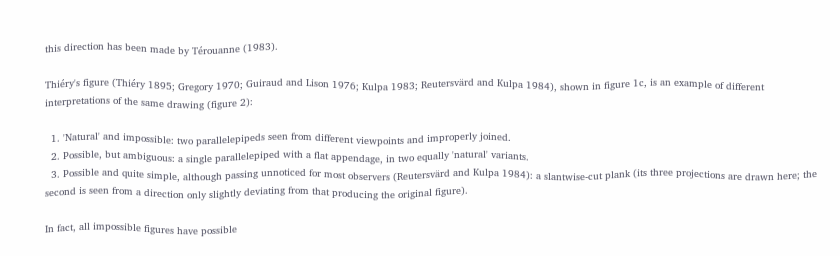this direction has been made by Térouanne (1983).

Thiéry's figure (Thiéry 1895; Gregory 1970; Guiraud and Lison 1976; Kulpa 1983; Reutersvärd and Kulpa 1984), shown in figure 1c, is an example of different interpretations of the same drawing (figure 2):

  1. 'Natural' and impossible: two parallelepipeds seen from different viewpoints and improperly joined.
  2. Possible, but ambiguous: a single parallelepiped with a flat appendage, in two equally 'natural' variants.
  3. Possible and quite simple, although passing unnoticed for most observers (Reutersvärd and Kulpa 1984): a slantwise-cut plank (its three projections are drawn here; the second is seen from a direction only slightly deviating from that producing the original figure).

In fact, all impossible figures have possible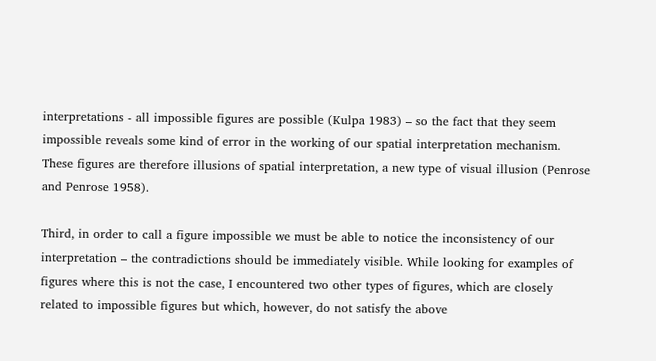interpretations - all impossible figures are possible (Kulpa 1983) – so the fact that they seem impossible reveals some kind of error in the working of our spatial interpretation mechanism. These figures are therefore illusions of spatial interpretation, a new type of visual illusion (Penrose and Penrose 1958).

Third, in order to call a figure impossible we must be able to notice the inconsistency of our interpretation – the contradictions should be immediately visible. While looking for examples of figures where this is not the case, I encountered two other types of figures, which are closely related to impossible figures but which, however, do not satisfy the above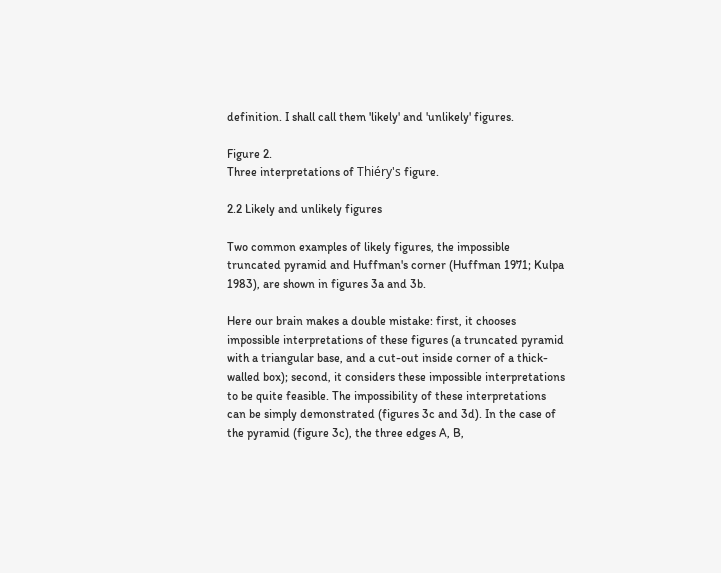definition. I shall call them 'likely' and 'unlikely' figures.

Figure 2.
Three interpretations of Thiéry's figure.

2.2 Likely and unlikely figures

Two common examples of likely figures, the impossible truncated pyramid and Huffman's corner (Huffman 1971; Kulpa 1983), are shown in figures 3a and 3b.

Here our brain makes a double mistake: first, it chooses impossible interpretations of these figures (a truncated pyramid with a triangular base, and a cut-out inside corner of a thick-walled box); second, it considers these impossible interpretations to be quite feasible. The impossibility of these interpretations can be simply demonstrated (figures 3c and 3d). In the case of the pyramid (figure 3c), the three edges A, B,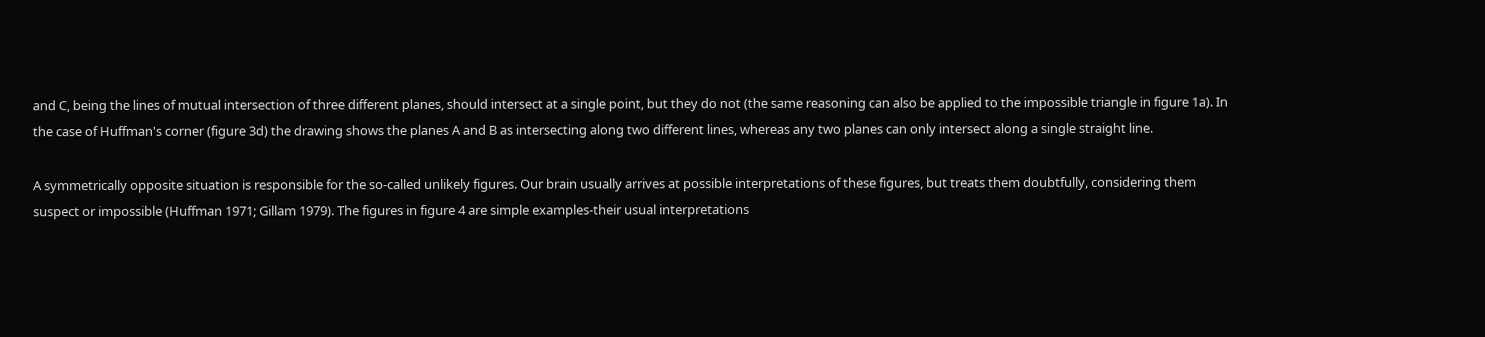and C, being the lines of mutual intersection of three different planes, should intersect at a single point, but they do not (the same reasoning can also be applied to the impossible triangle in figure 1a). In the case of Huffman's corner (figure 3d) the drawing shows the planes A and B as intersecting along two different lines, whereas any two planes can only intersect along a single straight line.

A symmetrically opposite situation is responsible for the so-called unlikely figures. Our brain usually arrives at possible interpretations of these figures, but treats them doubtfully, considering them suspect or impossible (Huffman 1971; Gillam 1979). The figures in figure 4 are simple examples-their usual interpretations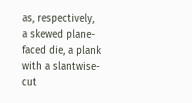as, respectively, a skewed plane-faced die, a plank with a slantwise-cut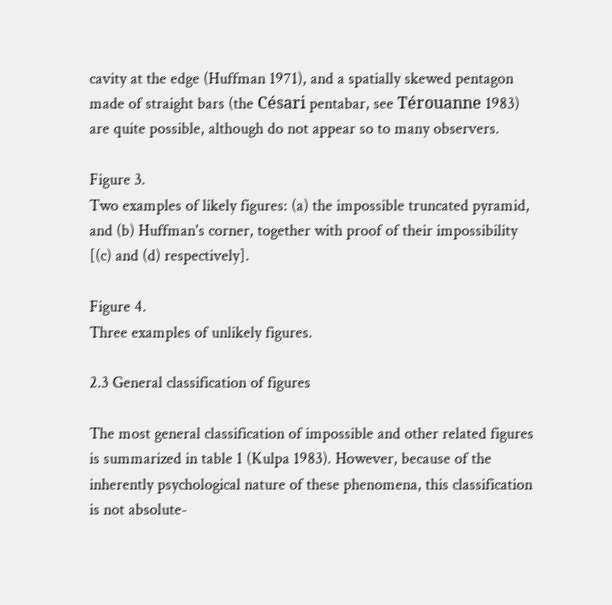cavity at the edge (Huffman 1971), and a spatially skewed pentagon made of straight bars (the Césari pentabar, see Térouanne 1983) are quite possible, although do not appear so to many observers.

Figure 3.
Two examples of likely figures: (a) the impossible truncated pyramid, and (b) Huffman's corner, together with proof of their impossibility [(c) and (d) respectively].

Figure 4.
Three examples of unlikely figures.

2.3 General classification of figures

The most general classification of impossible and other related figures is summarized in table 1 (Kulpa 1983). However, because of the inherently psychological nature of these phenomena, this classification is not absolute-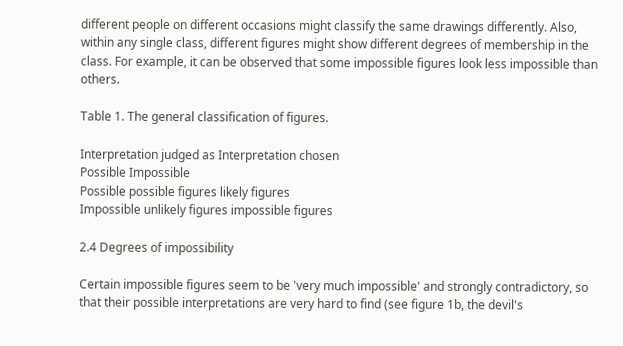different people on different occasions might classify the same drawings differently. Also, within any single class, different figures might show different degrees of membership in the class. For example, it can be observed that some impossible figures look less impossible than others.

Table 1. The general classification of figures.

Interpretation judged as Interpretation chosen
Possible Impossible
Possible possible figures likely figures
Impossible unlikely figures impossible figures

2.4 Degrees of impossibility

Certain impossible figures seem to be 'very much impossible' and strongly contradictory, so that their possible interpretations are very hard to find (see figure 1b, the devil's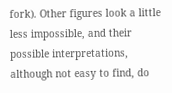fork). Other figures look a little less impossible, and their possible interpretations, although not easy to find, do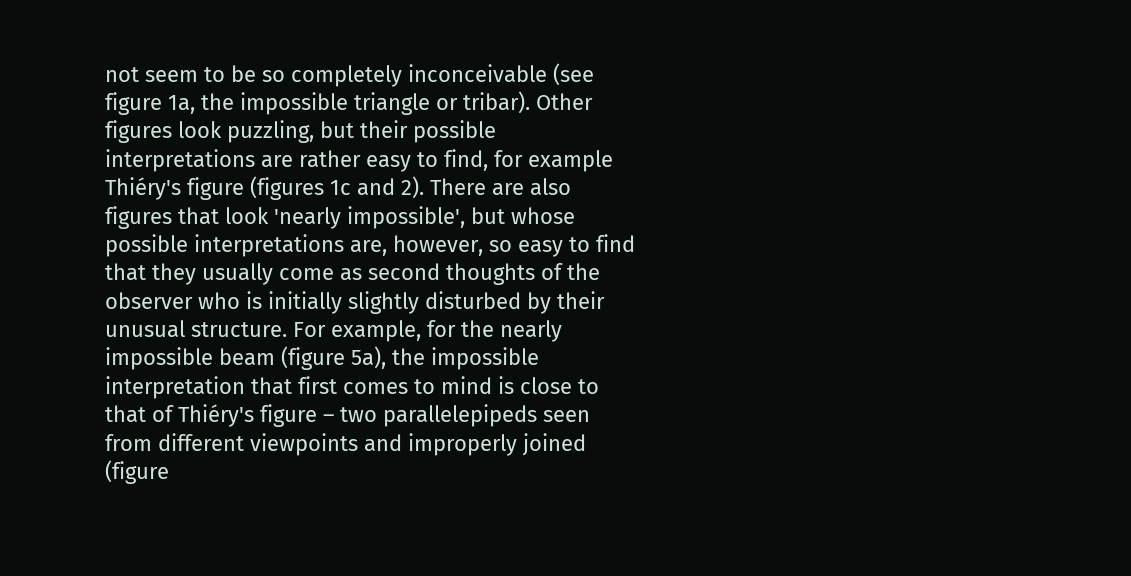not seem to be so completely inconceivable (see figure 1a, the impossible triangle or tribar). Other figures look puzzling, but their possible interpretations are rather easy to find, for example Thiéry's figure (figures 1c and 2). There are also figures that look 'nearly impossible', but whose possible interpretations are, however, so easy to find that they usually come as second thoughts of the observer who is initially slightly disturbed by their unusual structure. For example, for the nearly impossible beam (figure 5a), the impossible interpretation that first comes to mind is close to that of Thiéry's figure – two parallelepipeds seen from different viewpoints and improperly joined (figure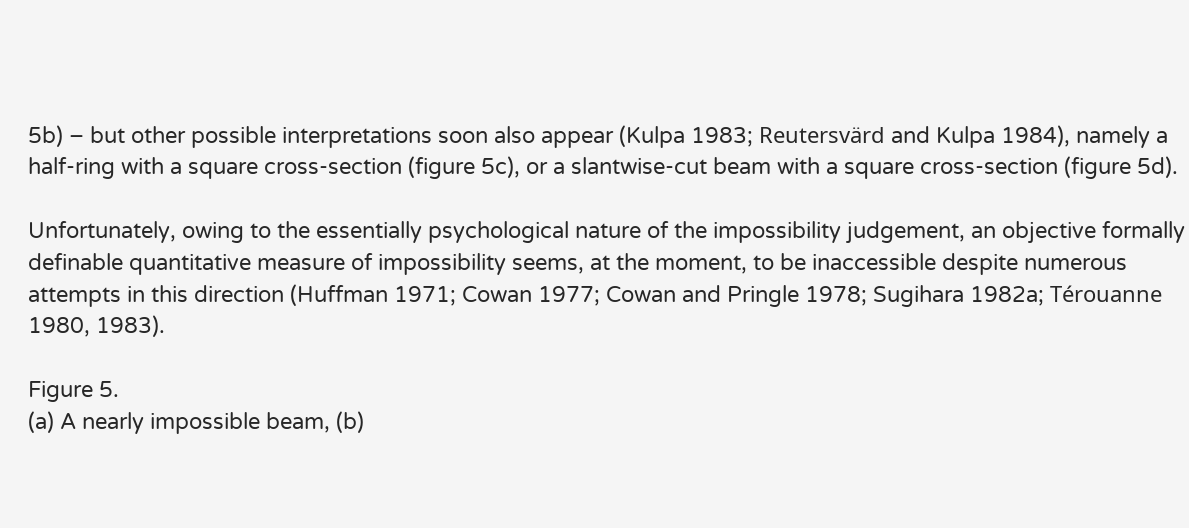5b) – but other possible interpretations soon also appear (Kulpa 1983; Reutersvärd and Kulpa 1984), namely a half-ring with a square cross-section (figure 5c), or a slantwise-cut beam with a square cross-section (figure 5d).

Unfortunately, owing to the essentially psychological nature of the impossibility judgement, an objective formally definable quantitative measure of impossibility seems, at the moment, to be inaccessible despite numerous attempts in this direction (Huffman 1971; Cowan 1977; Cowan and Pringle 1978; Sugihara 1982a; Térouanne 1980, 1983).

Figure 5.
(a) A nearly impossible beam, (b)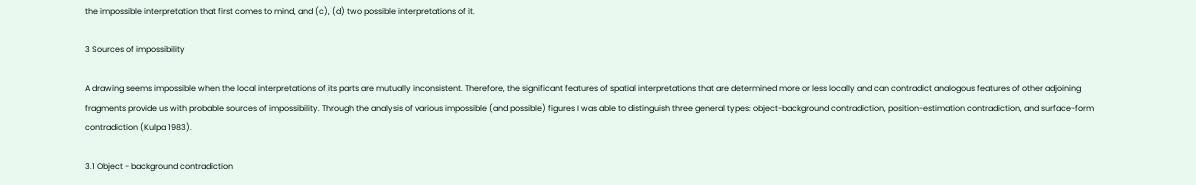the impossible interpretation that first comes to mind, and (c), (d) two possible interpretations of it.

3 Sources of impossibility

A drawing seems impossible when the local interpretations of its parts are mutually inconsistent. Therefore, the significant features of spatial interpretations that are determined more or less locally and can contradict analogous features of other adjoining fragments provide us with probable sources of impossibility. Through the analysis of various impossible (and possible) figures I was able to distinguish three general types: object-background contradiction, position-estimation contradiction, and surface-form contradiction (Kulpa 1983).

3.1 Object - background contradiction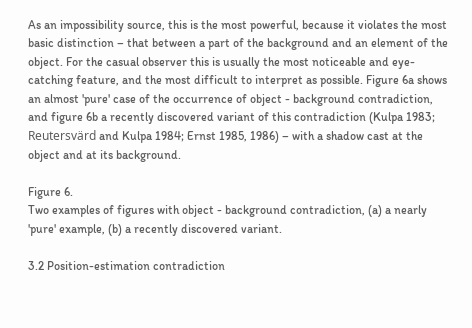As an impossibility source, this is the most powerful, because it violates the most basic distinction – that between a part of the background and an element of the object. For the casual observer this is usually the most noticeable and eye-catching feature, and the most difficult to interpret as possible. Figure 6a shows an almost 'pure' case of the occurrence of object - background contradiction, and figure 6b a recently discovered variant of this contradiction (Kulpa 1983; Reutersvärd and Kulpa 1984; Ernst 1985, 1986) – with a shadow cast at the object and at its background.

Figure 6.
Two examples of figures with object - background contradiction, (a) a nearly 'pure' example, (b) a recently discovered variant.

3.2 Position-estimation contradiction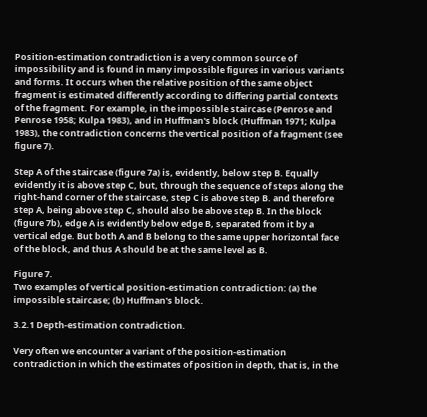Position-estimation contradiction is a very common source of impossibility and is found in many impossible figures in various variants and forms. It occurs when the relative position of the same object fragment is estimated differently according to differing partial contexts of the fragment. For example, in the impossible staircase (Penrose and Penrose 1958; Kulpa 1983), and in Huffman's block (Huffman 1971; Kulpa 1983), the contradiction concerns the vertical position of a fragment (see figure 7).

Step A of the staircase (figure 7a) is, evidently, below step B. Equally evidently it is above step C, but, through the sequence of steps along the right-hand corner of the staircase, step C is above step B. and therefore step A, being above step C, should also be above step B. In the block (figure 7b), edge A is evidently below edge B, separated from it by a vertical edge. But both A and B belong to the same upper horizontal face of the block, and thus A should be at the same level as B.

Figure 7.
Two examples of vertical position-estimation contradiction: (a) the impossible staircase; (b) Huffman's block.

3.2.1 Depth-estimation contradiction.

Very often we encounter a variant of the position-estimation contradiction in which the estimates of position in depth, that is, in the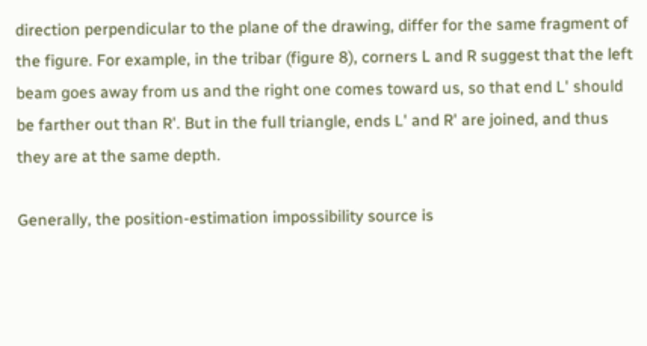direction perpendicular to the plane of the drawing, differ for the same fragment of the figure. For example, in the tribar (figure 8), corners L and R suggest that the left beam goes away from us and the right one comes toward us, so that end L' should be farther out than R'. But in the full triangle, ends L' and R' are joined, and thus they are at the same depth.

Generally, the position-estimation impossibility source is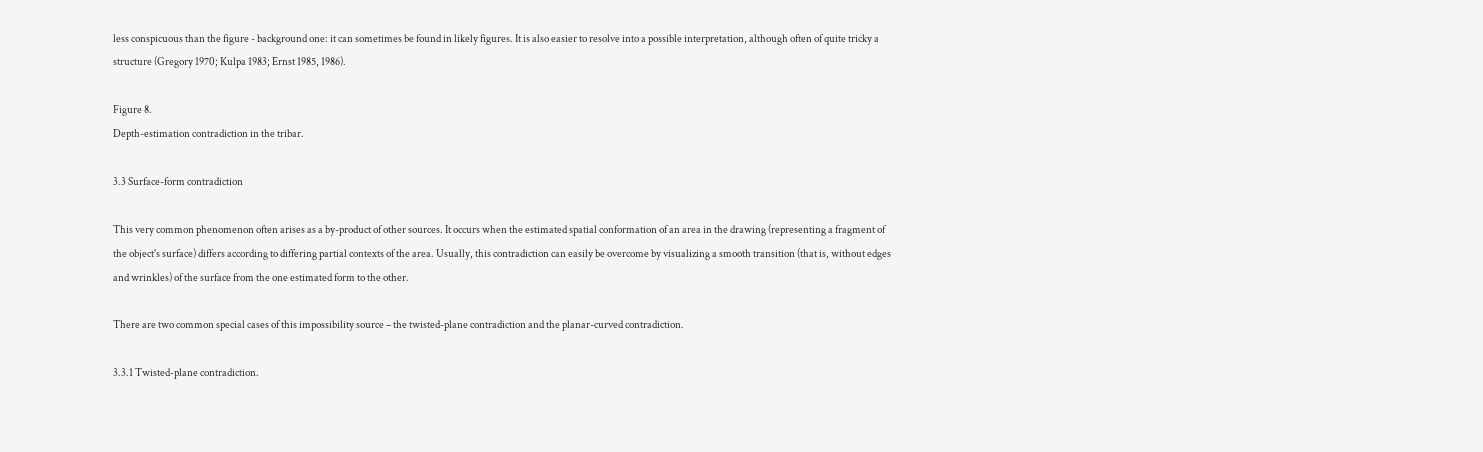less conspicuous than the figure - background one: it can sometimes be found in likely figures. It is also easier to resolve into a possible interpretation, although often of quite tricky a structure (Gregory 1970; Kulpa 1983; Ernst 1985, 1986).

Figure 8.
Depth-estimation contradiction in the tribar.

3.3 Surface-form contradiction

This very common phenomenon often arises as a by-product of other sources. It occurs when the estimated spatial conformation of an area in the drawing (representing a fragment of the object's surface) differs according to differing partial contexts of the area. Usually, this contradiction can easily be overcome by visualizing a smooth transition (that is, without edges and wrinkles) of the surface from the one estimated form to the other.

There are two common special cases of this impossibility source – the twisted-plane contradiction and the planar-curved contradiction.

3.3.1 Twisted-plane contradiction.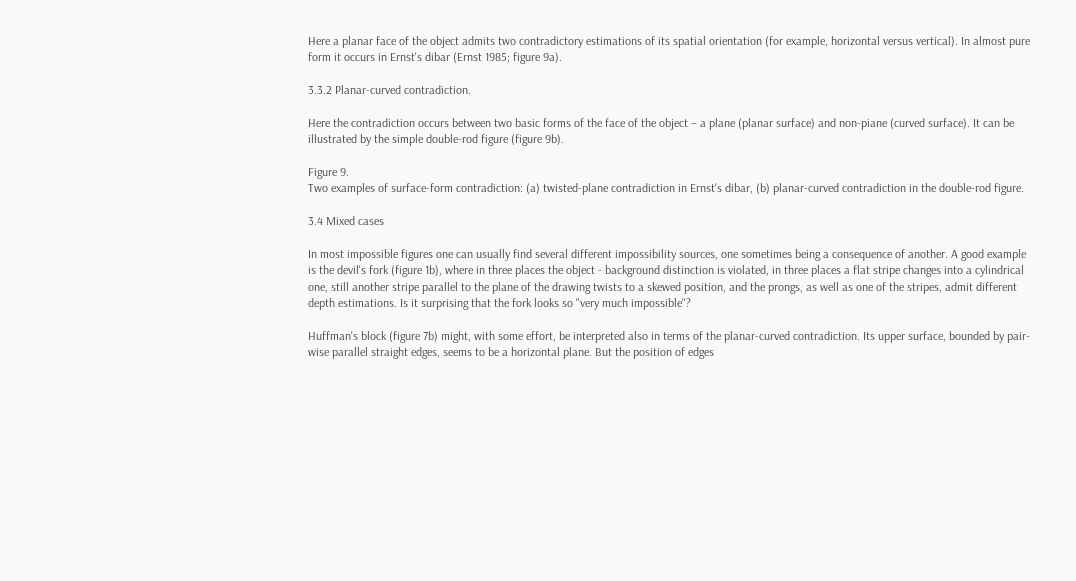Here a planar face of the object admits two contradictory estimations of its spatial orientation (for example, horizontal versus vertical). In almost pure form it occurs in Ernst's dibar (Ernst 1985; figure 9a).

3.3.2 Planar-curved contradiction.

Here the contradiction occurs between two basic forms of the face of the object – a plane (planar surface) and non-piane (curved surface). It can be illustrated by the simple double-rod figure (figure 9b).

Figure 9.
Two examples of surface-form contradiction: (a) twisted-plane contradiction in Ernst's dibar, (b) planar-curved contradiction in the double-rod figure.

3.4 Mixed cases

In most impossible figures one can usually find several different impossibility sources, one sometimes being a consequence of another. A good example is the devil's fork (figure 1b), where in three places the object - background distinction is violated, in three places a flat stripe changes into a cylindrical one, still another stripe parallel to the plane of the drawing twists to a skewed position, and the prongs, as well as one of the stripes, admit different depth estimations. Is it surprising that the fork looks so "very much impossible"?

Huffman's block (figure 7b) might, with some effort, be interpreted also in terms of the planar-curved contradiction. Its upper surface, bounded by pair-wise parallel straight edges, seems to be a horizontal plane. But the position of edges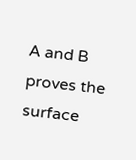A and B proves the surface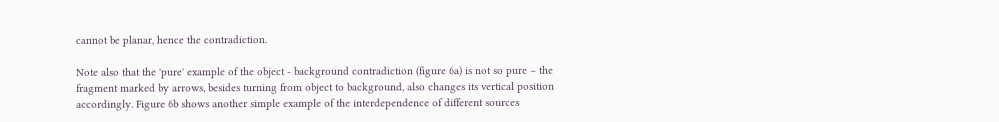cannot be planar, hence the contradiction.

Note also that the 'pure' example of the object - background contradiction (figure 6a) is not so pure – the fragment marked by arrows, besides turning from object to background, also changes its vertical position accordingly. Figure 6b shows another simple example of the interdependence of different sources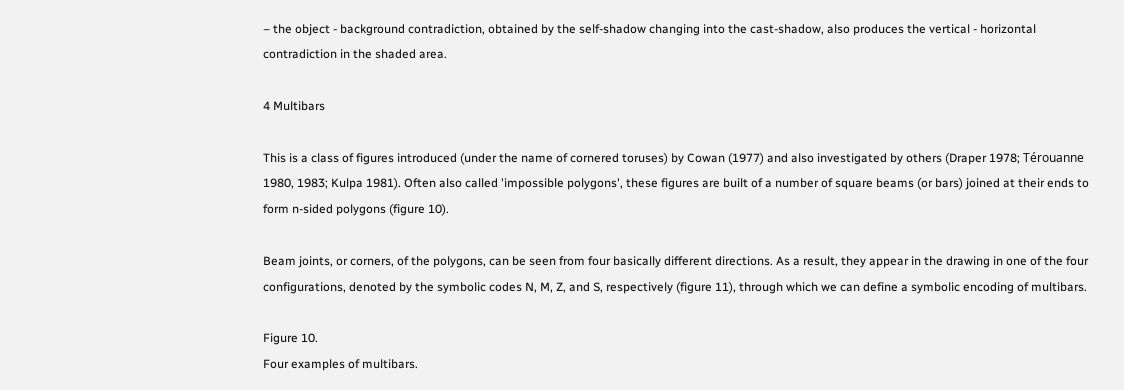– the object - background contradiction, obtained by the self-shadow changing into the cast-shadow, also produces the vertical - horizontal contradiction in the shaded area.

4 Multibars

This is a class of figures introduced (under the name of cornered toruses) by Cowan (1977) and also investigated by others (Draper 1978; Térouanne 1980, 1983; Kulpa 1981). Often also called 'impossible polygons', these figures are built of a number of square beams (or bars) joined at their ends to form n-sided polygons (figure 10).

Beam joints, or corners, of the polygons, can be seen from four basically different directions. As a result, they appear in the drawing in one of the four configurations, denoted by the symbolic codes N, M, Z, and S, respectively (figure 11), through which we can define a symbolic encoding of multibars.

Figure 10.
Four examples of multibars.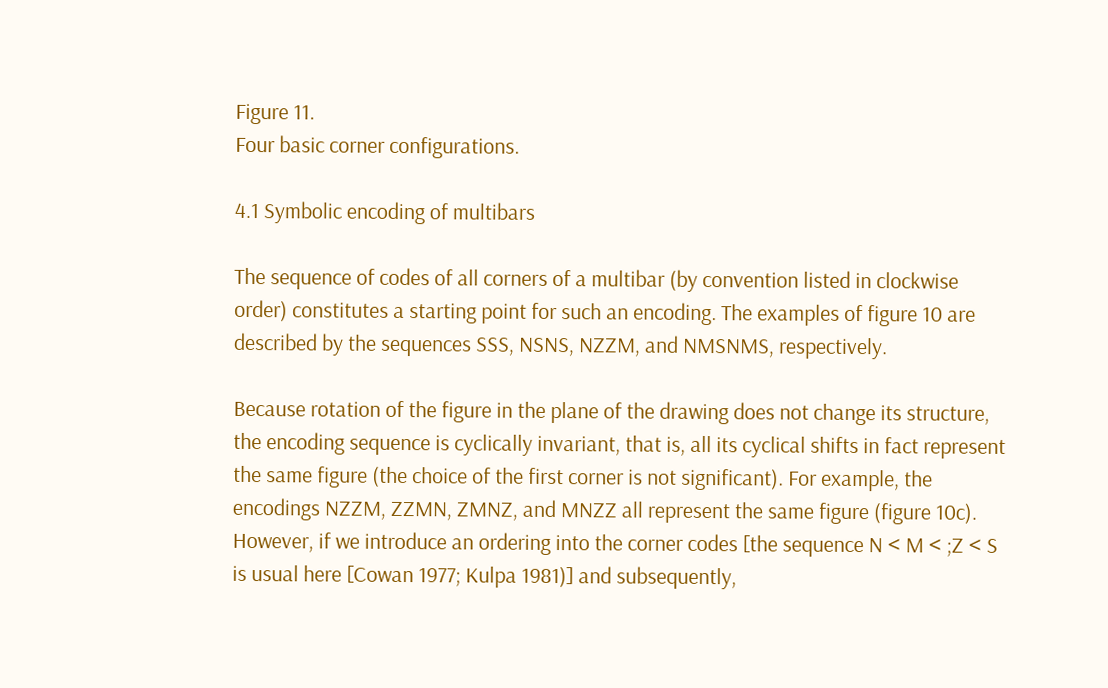Figure 11.
Four basic corner configurations.

4.1 Symbolic encoding of multibars

The sequence of codes of all corners of a multibar (by convention listed in clockwise order) constitutes a starting point for such an encoding. The examples of figure 10 are described by the sequences SSS, NSNS, NZZM, and NMSNMS, respectively.

Because rotation of the figure in the plane of the drawing does not change its structure, the encoding sequence is cyclically invariant, that is, all its cyclical shifts in fact represent the same figure (the choice of the first corner is not significant). For example, the encodings NZZM, ZZMN, ZMNZ, and MNZZ all represent the same figure (figure 10c). However, if we introduce an ordering into the corner codes [the sequence N < M < ;Z < S is usual here [Cowan 1977; Kulpa 1981)] and subsequently,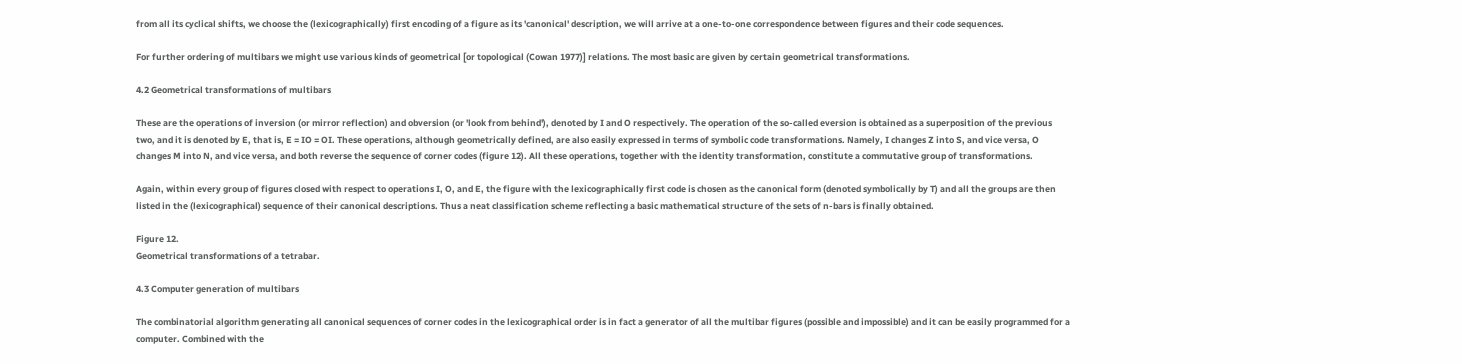from all its cyclical shifts, we choose the (lexicographically) first encoding of a figure as its 'canonical' description, we will arrive at a one-to-one correspondence between figures and their code sequences.

For further ordering of multibars we might use various kinds of geometrical [or topological (Cowan 1977)] relations. The most basic are given by certain geometrical transformations.

4.2 Geometrical transformations of multibars

These are the operations of inversion (or mirror reflection) and obversion (or 'look from behind'), denoted by I and O respectively. The operation of the so-called eversion is obtained as a superposition of the previous two, and it is denoted by E, that is, E = IO = OI. These operations, although geometrically defined, are also easily expressed in terms of symbolic code transformations. Namely, I changes Z into S, and vice versa, O changes M into N, and vice versa, and both reverse the sequence of corner codes (figure 12). All these operations, together with the identity transformation, constitute a commutative group of transformations.

Again, within every group of figures closed with respect to operations I, O, and E, the figure with the lexicographically first code is chosen as the canonical form (denoted symbolically by T) and all the groups are then listed in the (lexicographical) sequence of their canonical descriptions. Thus a neat classification scheme reflecting a basic mathematical structure of the sets of n-bars is finally obtained.

Figure 12.
Geometrical transformations of a tetrabar.

4.3 Computer generation of multibars

The combinatorial algorithm generating all canonical sequences of corner codes in the lexicographical order is in fact a generator of all the multibar figures (possible and impossible) and it can be easily programmed for a computer. Combined with the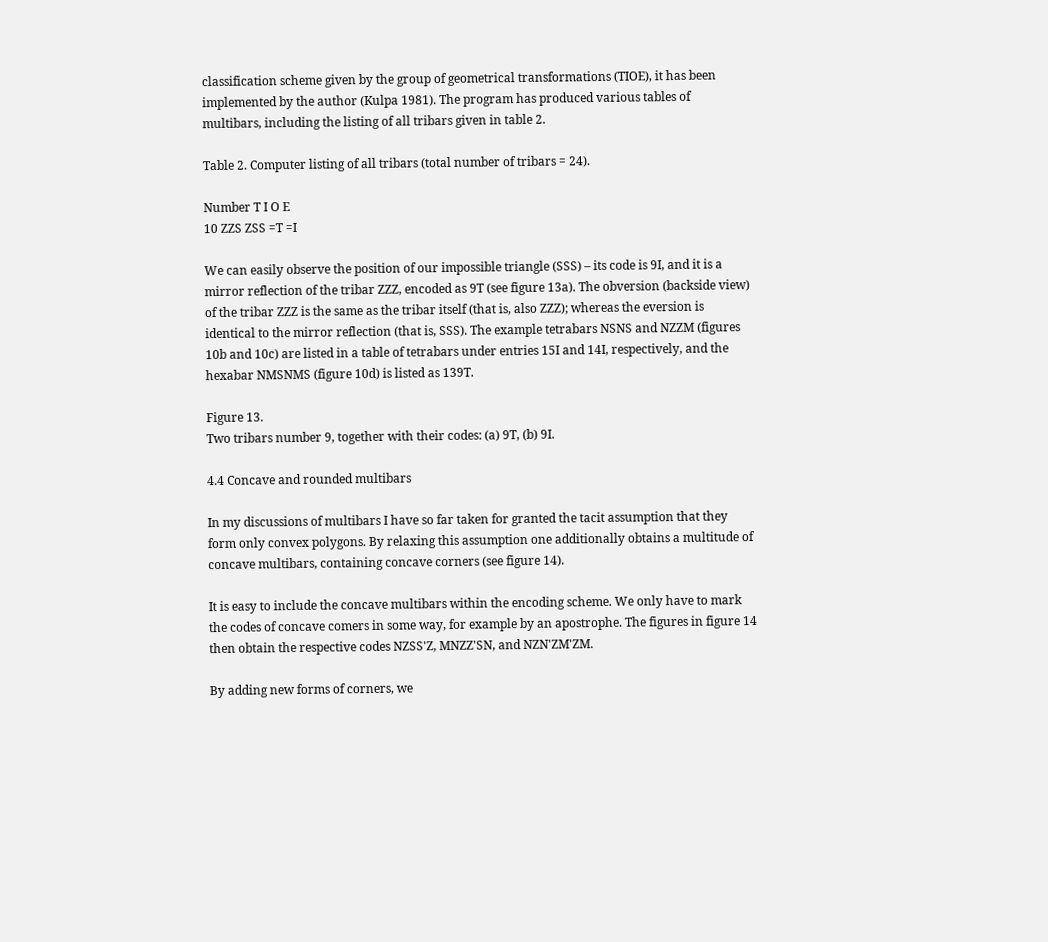classification scheme given by the group of geometrical transformations (TIOE), it has been implemented by the author (Kulpa 1981). The program has produced various tables of multibars, including the listing of all tribars given in table 2.

Table 2. Computer listing of all tribars (total number of tribars = 24).

Number T I O E
10 ZZS ZSS =T =I

We can easily observe the position of our impossible triangle (SSS) – its code is 9I, and it is a mirror reflection of the tribar ZZZ, encoded as 9T (see figure 13a). The obversion (backside view) of the tribar ZZZ is the same as the tribar itself (that is, also ZZZ); whereas the eversion is identical to the mirror reflection (that is, SSS). The example tetrabars NSNS and NZZM (figures 10b and 10c) are listed in a table of tetrabars under entries 15I and 14I, respectively, and the hexabar NMSNMS (figure 10d) is listed as 139T.

Figure 13.
Two tribars number 9, together with their codes: (a) 9T, (b) 9I.

4.4 Concave and rounded multibars

In my discussions of multibars I have so far taken for granted the tacit assumption that they form only convex polygons. By relaxing this assumption one additionally obtains a multitude of concave multibars, containing concave corners (see figure 14).

It is easy to include the concave multibars within the encoding scheme. We only have to mark the codes of concave comers in some way, for example by an apostrophe. The figures in figure 14 then obtain the respective codes NZSS'Z, MNZZ'SN, and NZN'ZM'ZM.

By adding new forms of corners, we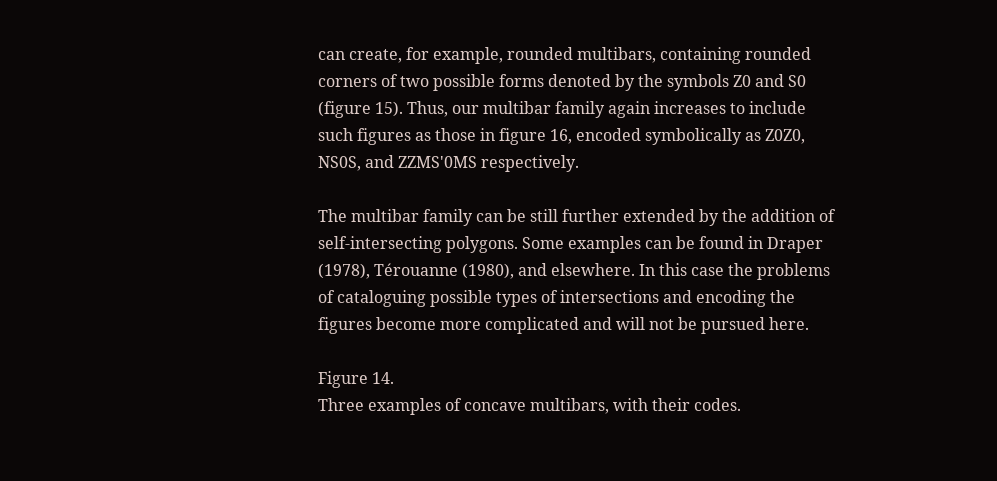can create, for example, rounded multibars, containing rounded corners of two possible forms denoted by the symbols Z0 and S0 (figure 15). Thus, our multibar family again increases to include such figures as those in figure 16, encoded symbolically as Z0Z0, NS0S, and ZZMS'0MS respectively.

The multibar family can be still further extended by the addition of self-intersecting polygons. Some examples can be found in Draper (1978), Térouanne (1980), and elsewhere. In this case the problems of cataloguing possible types of intersections and encoding the figures become more complicated and will not be pursued here.

Figure 14.
Three examples of concave multibars, with their codes.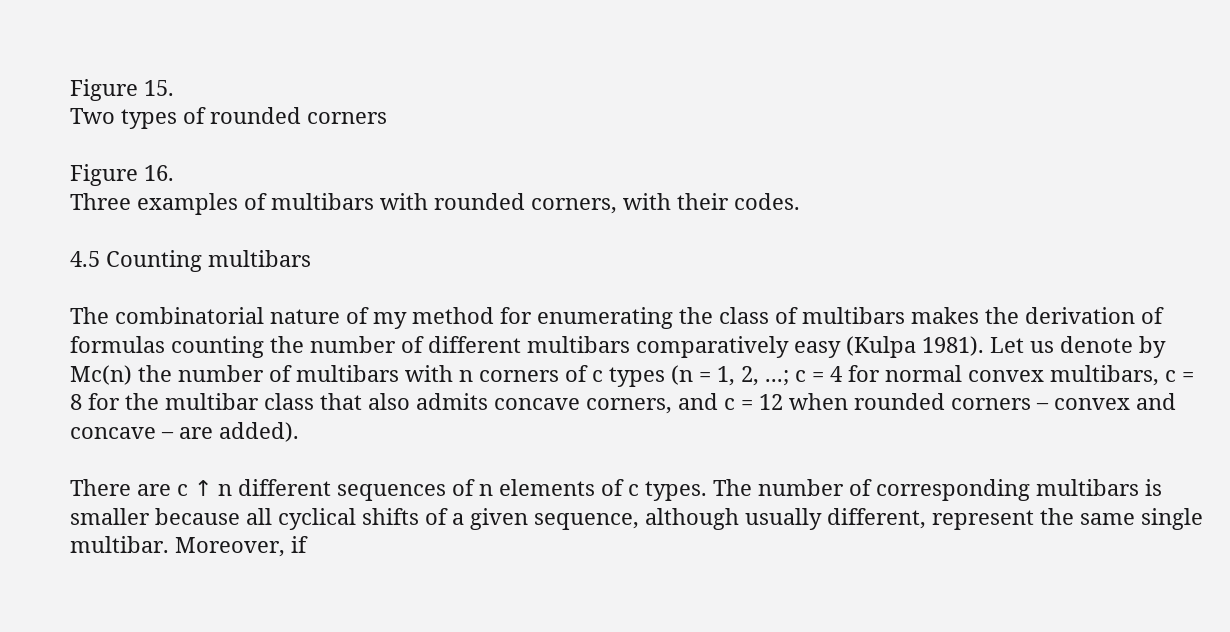Figure 15.
Two types of rounded corners

Figure 16.
Three examples of multibars with rounded corners, with their codes.

4.5 Counting multibars

The combinatorial nature of my method for enumerating the class of multibars makes the derivation of formulas counting the number of different multibars comparatively easy (Kulpa 1981). Let us denote by Mc(n) the number of multibars with n corners of c types (n = 1, 2, ...; c = 4 for normal convex multibars, c = 8 for the multibar class that also admits concave corners, and c = 12 when rounded corners – convex and concave – are added).

There are c ↑ n different sequences of n elements of c types. The number of corresponding multibars is smaller because all cyclical shifts of a given sequence, although usually different, represent the same single multibar. Moreover, if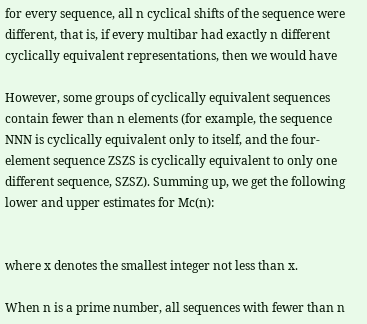for every sequence, all n cyclical shifts of the sequence were different, that is, if every multibar had exactly n different cyclically equivalent representations, then we would have

However, some groups of cyclically equivalent sequences contain fewer than n elements (for example, the sequence NNN is cyclically equivalent only to itself, and the four-element sequence ZSZS is cyclically equivalent to only one different sequence, SZSZ). Summing up, we get the following lower and upper estimates for Mc(n):


where x denotes the smallest integer not less than x.

When n is a prime number, all sequences with fewer than n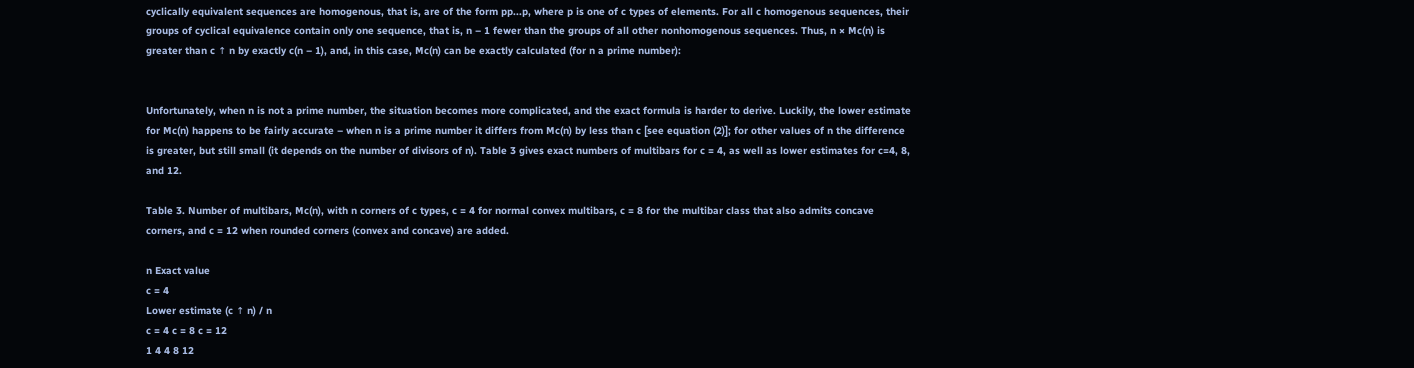cyclically equivalent sequences are homogenous, that is, are of the form pp...p, where p is one of c types of elements. For all c homogenous sequences, their groups of cyclical equivalence contain only one sequence, that is, n – 1 fewer than the groups of all other nonhomogenous sequences. Thus, n × Mc(n) is greater than c ↑ n by exactly c(n – 1), and, in this case, Mc(n) can be exactly calculated (for n a prime number):


Unfortunately, when n is not a prime number, the situation becomes more complicated, and the exact formula is harder to derive. Luckily, the lower estimate for Mc(n) happens to be fairly accurate – when n is a prime number it differs from Mc(n) by less than c [see equation (2)]; for other values of n the difference is greater, but still small (it depends on the number of divisors of n). Table 3 gives exact numbers of multibars for c = 4, as well as lower estimates for c=4, 8, and 12.

Table 3. Number of multibars, Mc(n), with n corners of c types, c = 4 for normal convex multibars, c = 8 for the multibar class that also admits concave corners, and c = 12 when rounded corners (convex and concave) are added.

n Exact value
c = 4
Lower estimate (c ↑ n) / n
c = 4 c = 8 c = 12
1 4 4 8 12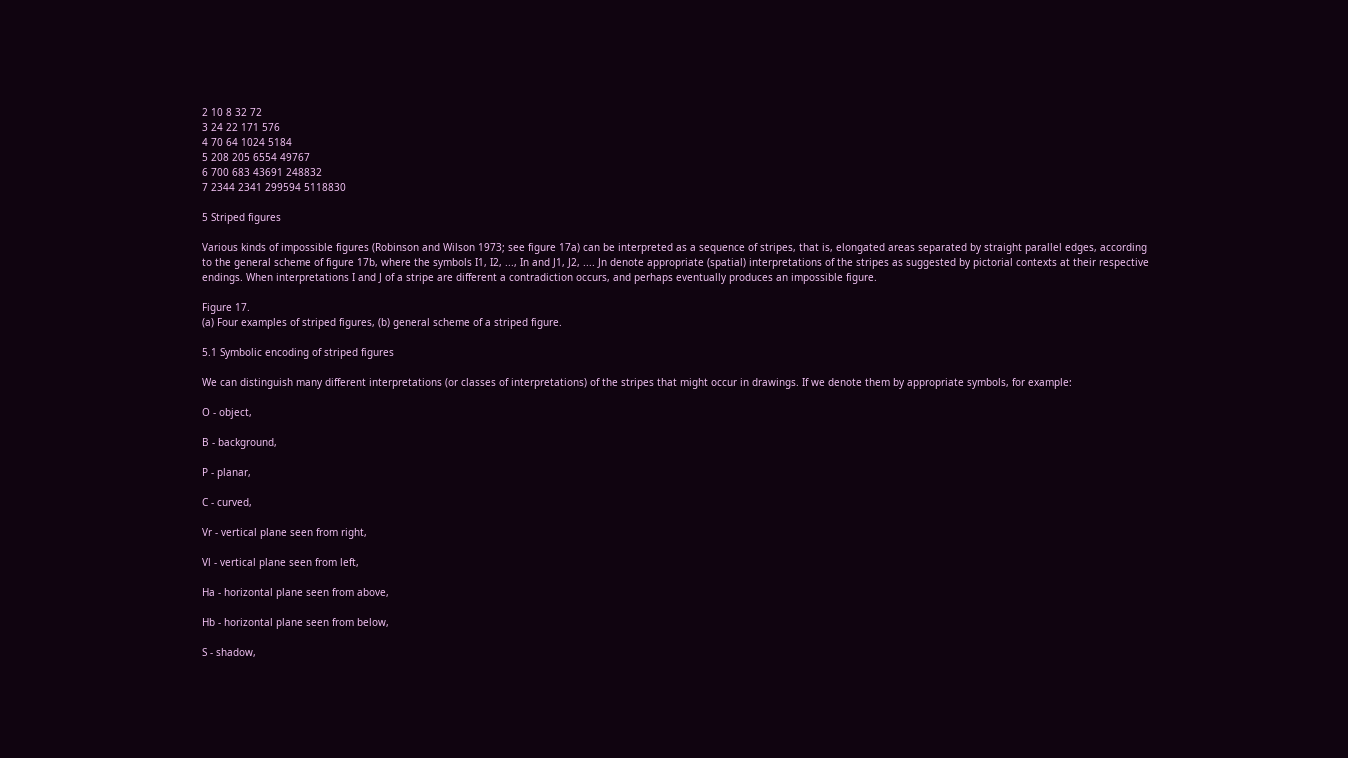2 10 8 32 72
3 24 22 171 576
4 70 64 1024 5184
5 208 205 6554 49767
6 700 683 43691 248832
7 2344 2341 299594 5118830

5 Striped figures

Various kinds of impossible figures (Robinson and Wilson 1973; see figure 17a) can be interpreted as a sequence of stripes, that is, elongated areas separated by straight parallel edges, according to the general scheme of figure 17b, where the symbols I1, I2, ..., In and J1, J2, .... Jn denote appropriate (spatial) interpretations of the stripes as suggested by pictorial contexts at their respective endings. When interpretations I and J of a stripe are different a contradiction occurs, and perhaps eventually produces an impossible figure.

Figure 17.
(a) Four examples of striped figures, (b) general scheme of a striped figure.

5.1 Symbolic encoding of striped figures

We can distinguish many different interpretations (or classes of interpretations) of the stripes that might occur in drawings. If we denote them by appropriate symbols, for example:

O - object,

B - background,

P - planar,

C - curved,

Vr - vertical plane seen from right,

Vl - vertical plane seen from left,

Ha - horizontal plane seen from above,

Hb - horizontal plane seen from below,

S - shadow,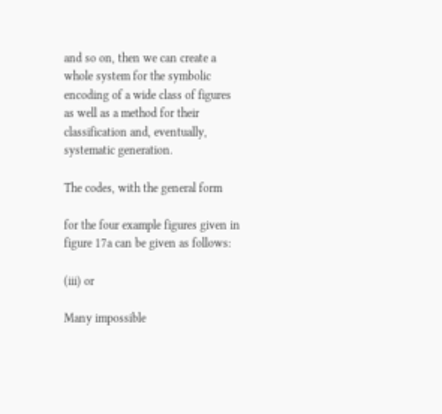and so on, then we can create a whole system for the symbolic encoding of a wide class of figures as well as a method for their classification and, eventually, systematic generation.

The codes, with the general form

for the four example figures given in figure 17a can be given as follows:

(iii) or

Many impossible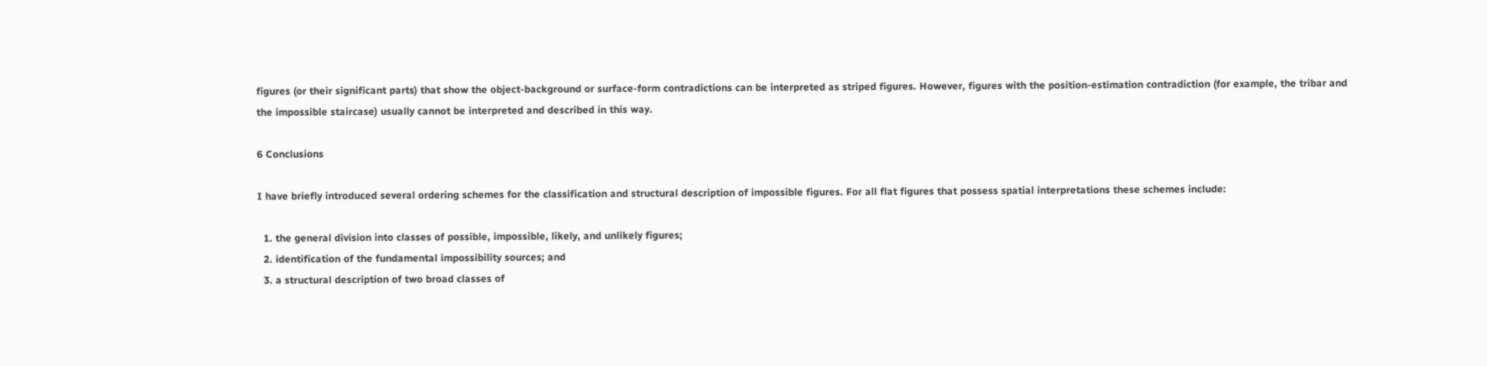figures (or their significant parts) that show the object-background or surface-form contradictions can be interpreted as striped figures. However, figures with the position-estimation contradiction (for example, the tribar and the impossible staircase) usually cannot be interpreted and described in this way.

6 Conclusions

I have briefly introduced several ordering schemes for the classification and structural description of impossible figures. For all flat figures that possess spatial interpretations these schemes include:

  1. the general division into classes of possible, impossible, likely, and unlikely figures;
  2. identification of the fundamental impossibility sources; and
  3. a structural description of two broad classes of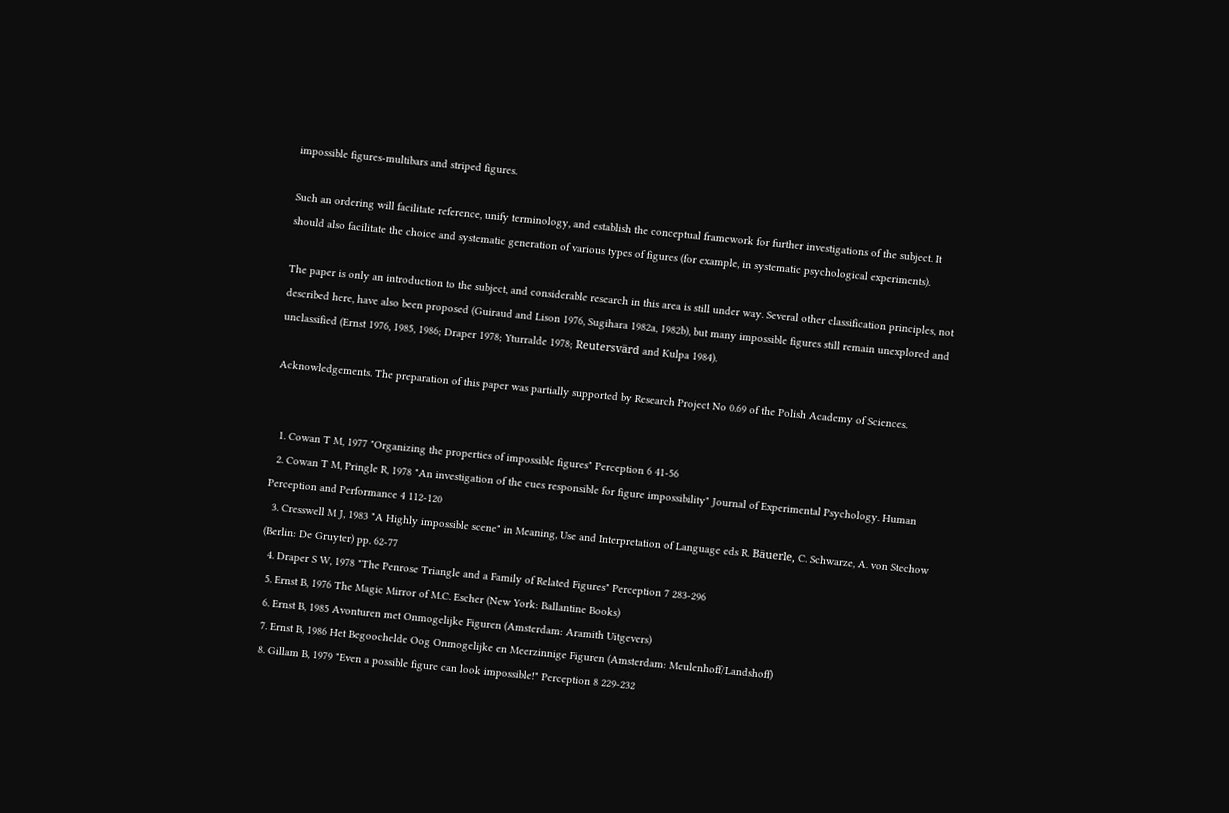impossible figures-multibars and striped figures.

Such an ordering will facilitate reference, unify terminology, and establish the conceptual framework for further investigations of the subject. It should also facilitate the choice and systematic generation of various types of figures (for example, in systematic psychological experiments).

The paper is only an introduction to the subject, and considerable research in this area is still under way. Several other classification principles, not described here, have also been proposed (Guiraud and Lison 1976, Sugihara 1982a, 1982b), but many impossible figures still remain unexplored and unclassified (Ernst 1976, 1985, 1986; Draper 1978; Yturralde 1978; Reutersvärd and Kulpa 1984).

Acknowledgements. The preparation of this paper was partially supported by Research Project No 0.69 of the Polish Academy of Sciences.


  1. Cowan T M, 1977 "Organizing the properties of impossible figures" Perception 6 41-56
  2. Cowan T M, Pringle R, 1978 "An investigation of the cues responsible for figure impossibility" Journal of Experimental Psychology. Human Perception and Performance 4 112-120
  3. Cresswell M J, 1983 "A Highly impossible scene" in Meaning, Use and Interpretation of Language eds R. Bäuerle, C. Schwarze, A. von Stechow (Berlin: De Gruyter) pp. 62-77
  4. Draper S W, 1978 "The Penrose Triangle and a Family of Related Figures" Perception 7 283-296
  5. Ernst B, 1976 The Magic Mirror of M.C. Escher (New York: Ballantine Books)
  6. Ernst B, 1985 Avonturen met Onmogelijke Figuren (Amsterdam: Aramith Uitgevers)
  7. Ernst B, 1986 Het Begoochelde Oog Onmogelijke en Meerzinnige Figuren (Amsterdam: Meulenhoff/Landshoff)
  8. Gillam B, 1979 "Even a possible figure can look impossible!" Perception 8 229-232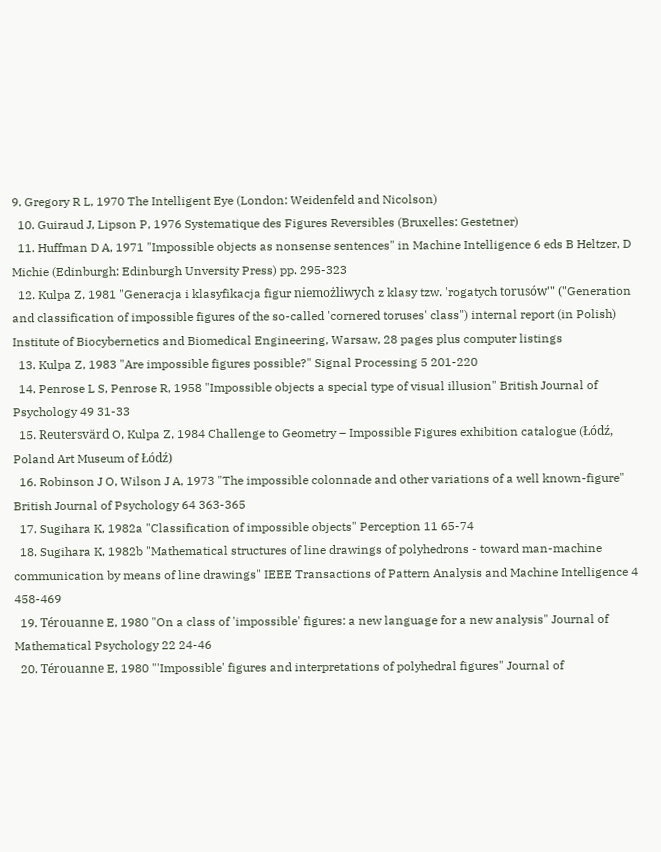9. Gregory R L, 1970 The Intelligent Eye (London: Weidenfeld and Nicolson)
  10. Guiraud J, Lipson P, 1976 Systematique des Figures Reversibles (Bruxelles: Gestetner)
  11. Huffman D A, 1971 "Impossible objects as nonsense sentences" in Machine Intelligence 6 eds B Heltzer, D Michie (Edinburgh: Edinburgh Unversity Press) pp. 295-323
  12. Kulpa Z, 1981 "Generacja i klasyfikacja figur niemożliwych z klasy tzw. 'rogatych torusów'" ("Generation and classification of impossible figures of the so-called 'cornered toruses' class") internal report (in Polish) Institute of Biocybernetics and Biomedical Engineering, Warsaw, 28 pages plus computer listings
  13. Kulpa Z, 1983 "Are impossible figures possible?" Signal Processing 5 201-220
  14. Penrose L S, Penrose R, 1958 "Impossible objects a special type of visual illusion" British Journal of Psychology 49 31-33
  15. Reutersvärd O, Kulpa Z, 1984 Challenge to Geometry – Impossible Figures exhibition catalogue (Łódź, Poland Art Museum of Łódź)
  16. Robinson J O, Wilson J A, 1973 "The impossible colonnade and other variations of a well known-figure" British Journal of Psychology 64 363-365
  17. Sugihara K, 1982a "Classification of impossible objects" Perception 11 65-74
  18. Sugihara K, 1982b "Mathematical structures of line drawings of polyhedrons - toward man-machine communication by means of line drawings" IEEE Transactions of Pattern Analysis and Machine Intelligence 4 458-469
  19. Térouanne E, 1980 "On a class of 'impossible' figures: a new language for a new analysis" Journal of Mathematical Psychology 22 24-46
  20. Térouanne E, 1980 "'Impossible' figures and interpretations of polyhedral figures" Journal of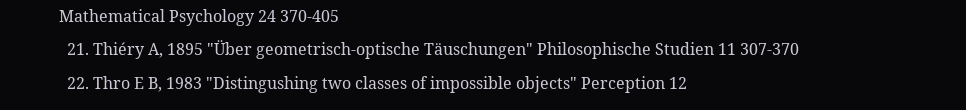Mathematical Psychology 24 370-405
  21. Thiéry A, 1895 "Über geometrisch-optische Täuschungen" Philosophische Studien 11 307-370
  22. Thro E B, 1983 "Distingushing two classes of impossible objects" Perception 12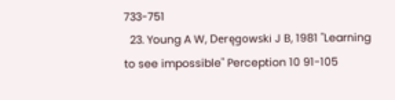733-751
  23. Young A W, Deręgowski J B, 1981 "Learning to see impossible" Perception 10 91-105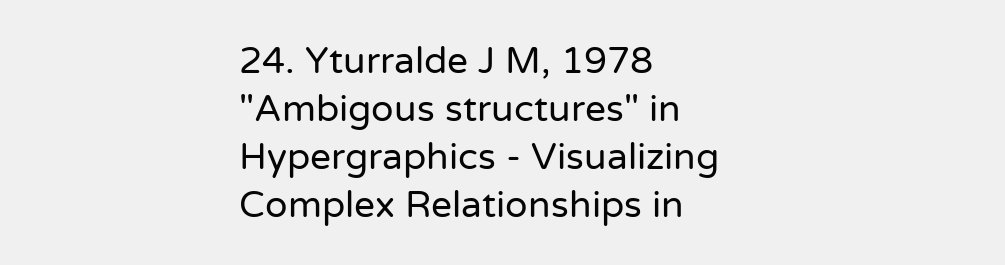24. Yturralde J M, 1978 "Ambigous structures" in Hypergraphics - Visualizing Complex Relationships in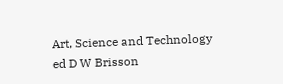Art, Science and Technology ed D W Brisson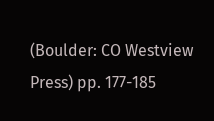(Boulder: CO Westview Press) pp. 177-185